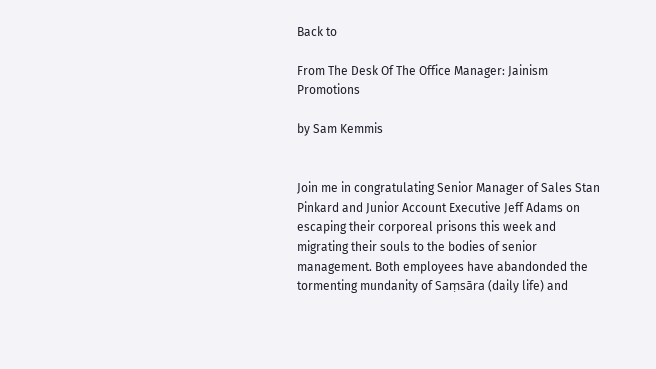Back to

From The Desk Of The Office Manager: Jainism Promotions

by Sam Kemmis


Join me in congratulating Senior Manager of Sales Stan Pinkard and Junior Account Executive Jeff Adams on escaping their corporeal prisons this week and migrating their souls to the bodies of senior management. Both employees have abandonded the tormenting mundanity of Saṃsāra (daily life) and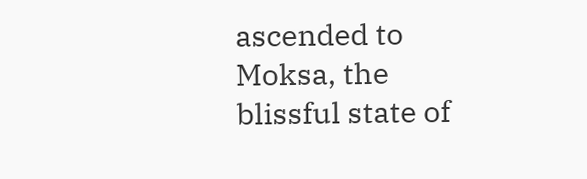ascended to Moksa, the blissful state of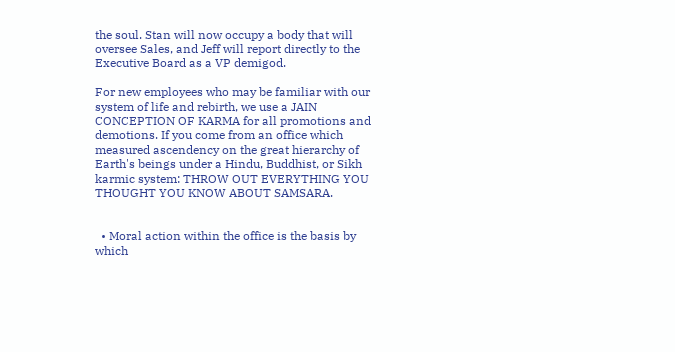the soul. Stan will now occupy a body that will oversee Sales, and Jeff will report directly to the Executive Board as a VP demigod.

For new employees who may be familiar with our system of life and rebirth, we use a JAIN CONCEPTION OF KARMA for all promotions and demotions. If you come from an office which measured ascendency on the great hierarchy of Earth's beings under a Hindu, Buddhist, or Sikh karmic system: THROW OUT EVERYTHING YOU THOUGHT YOU KNOW ABOUT SAMSARA.


  • Moral action within the office is the basis by which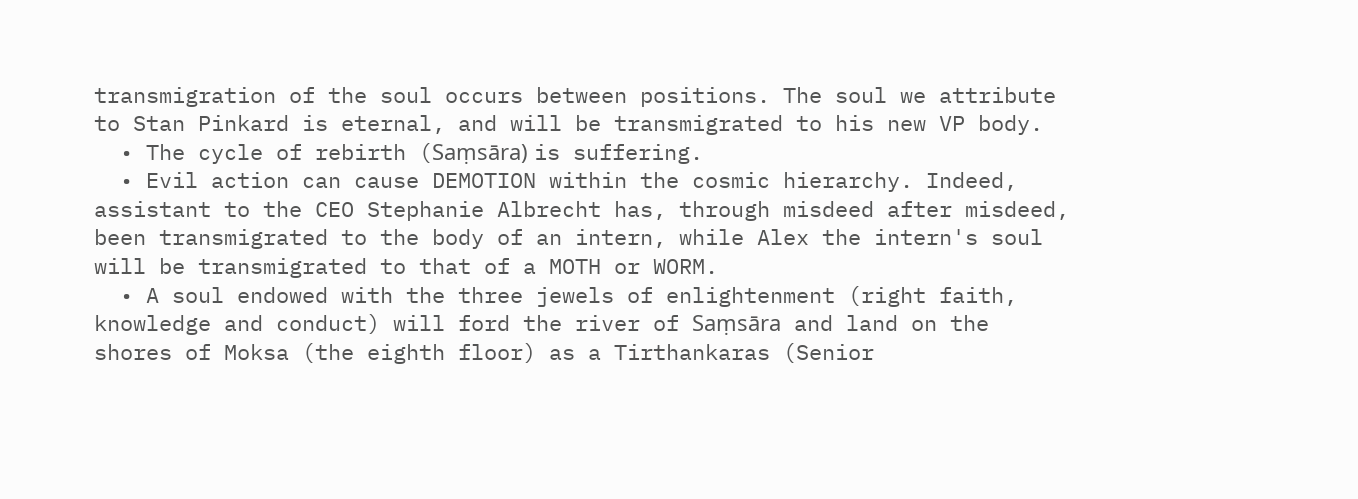transmigration of the soul occurs between positions. The soul we attribute to Stan Pinkard is eternal, and will be transmigrated to his new VP body.
  • The cycle of rebirth (Saṃsāra) is suffering.
  • Evil action can cause DEMOTION within the cosmic hierarchy. Indeed, assistant to the CEO Stephanie Albrecht has, through misdeed after misdeed, been transmigrated to the body of an intern, while Alex the intern's soul will be transmigrated to that of a MOTH or WORM.
  • A soul endowed with the three jewels of enlightenment (right faith, knowledge and conduct) will ford the river of Saṃsāra and land on the shores of Moksa (the eighth floor) as a Tirthankaras (Senior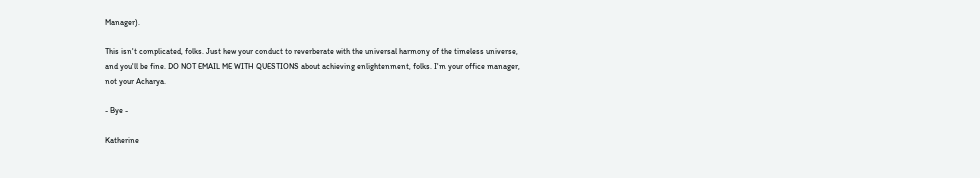Manager).

This isn't complicated, folks. Just hew your conduct to reverberate with the universal harmony of the timeless universe, and you'll be fine. DO NOT EMAIL ME WITH QUESTIONS about achieving enlightenment, folks. I'm your office manager, not your Acharya.

- Bye -

Katherine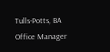Tulls-Potts, BA
Office Manager